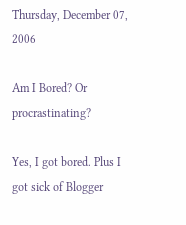Thursday, December 07, 2006

Am I Bored? Or procrastinating?

Yes, I got bored. Plus I got sick of Blogger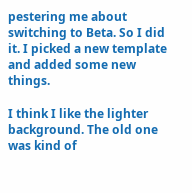pestering me about switching to Beta. So I did it. I picked a new template and added some new things.

I think I like the lighter background. The old one was kind of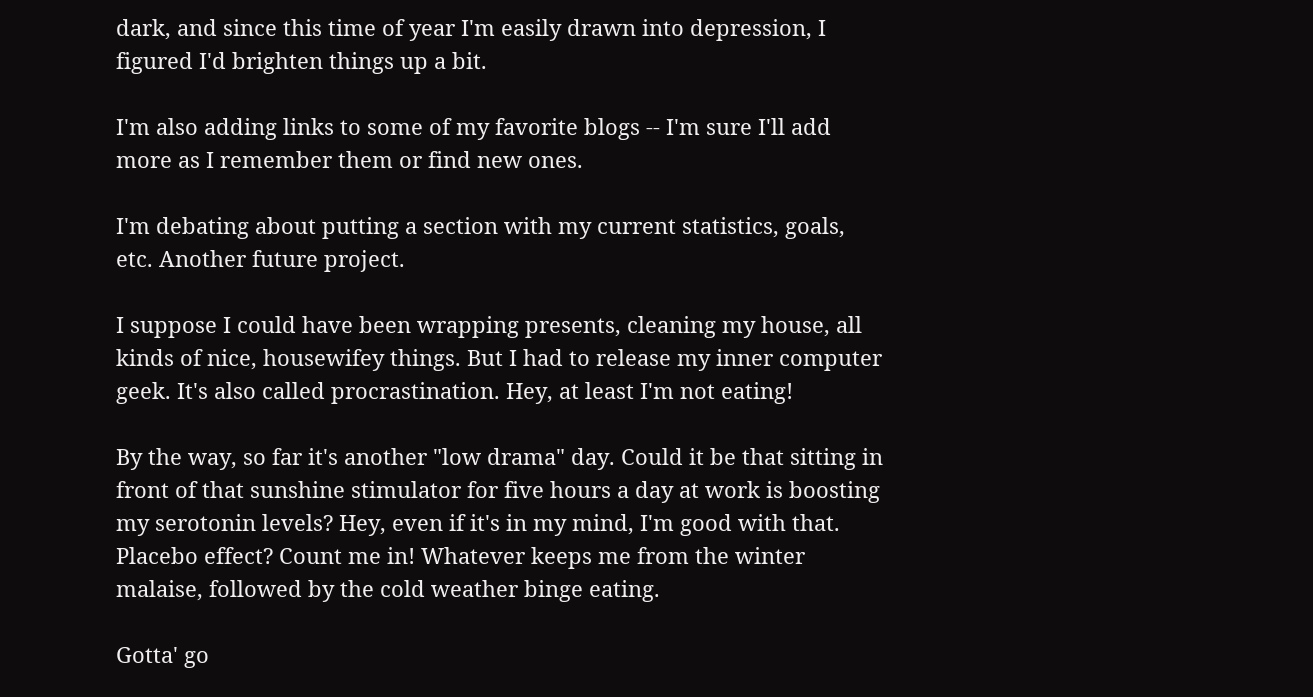dark, and since this time of year I'm easily drawn into depression, I figured I'd brighten things up a bit.

I'm also adding links to some of my favorite blogs -- I'm sure I'll add more as I remember them or find new ones.

I'm debating about putting a section with my current statistics, goals, etc. Another future project.

I suppose I could have been wrapping presents, cleaning my house, all kinds of nice, housewifey things. But I had to release my inner computer geek. It's also called procrastination. Hey, at least I'm not eating!

By the way, so far it's another "low drama" day. Could it be that sitting in front of that sunshine stimulator for five hours a day at work is boosting my serotonin levels? Hey, even if it's in my mind, I'm good with that. Placebo effect? Count me in! Whatever keeps me from the winter malaise, followed by the cold weather binge eating.

Gotta' go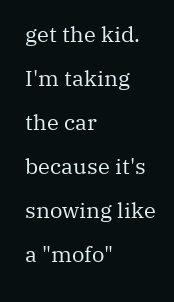get the kid. I'm taking the car because it's snowing like a "mofo"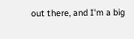out there, and I'm a big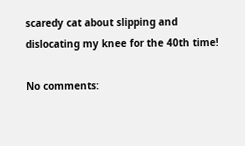scaredy cat about slipping and dislocating my knee for the 40th time!

No comments: